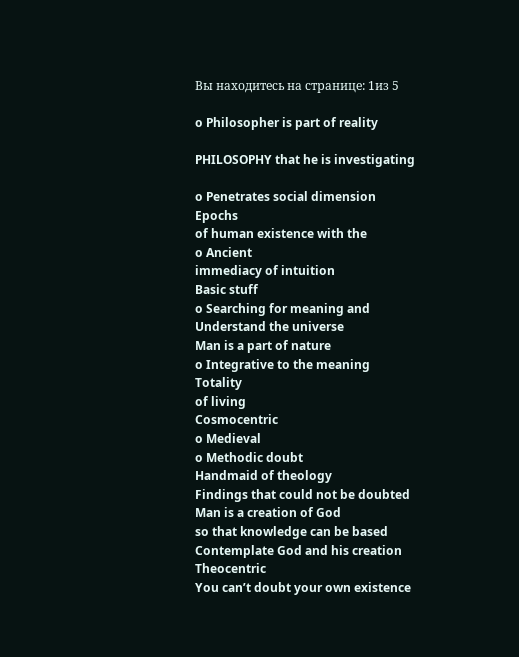Вы находитесь на странице: 1из 5

o Philosopher is part of reality

PHILOSOPHY that he is investigating

o Penetrates social dimension
Epochs
of human existence with the
o Ancient
immediacy of intuition
Basic stuff
o Searching for meaning and
Understand the universe
Man is a part of nature
o Integrative to the meaning
Totality
of living
Cosmocentric
o Medieval
o Methodic doubt
Handmaid of theology
Findings that could not be doubted
Man is a creation of God
so that knowledge can be based
Contemplate God and his creation
Theocentric
You can’t doubt your own existence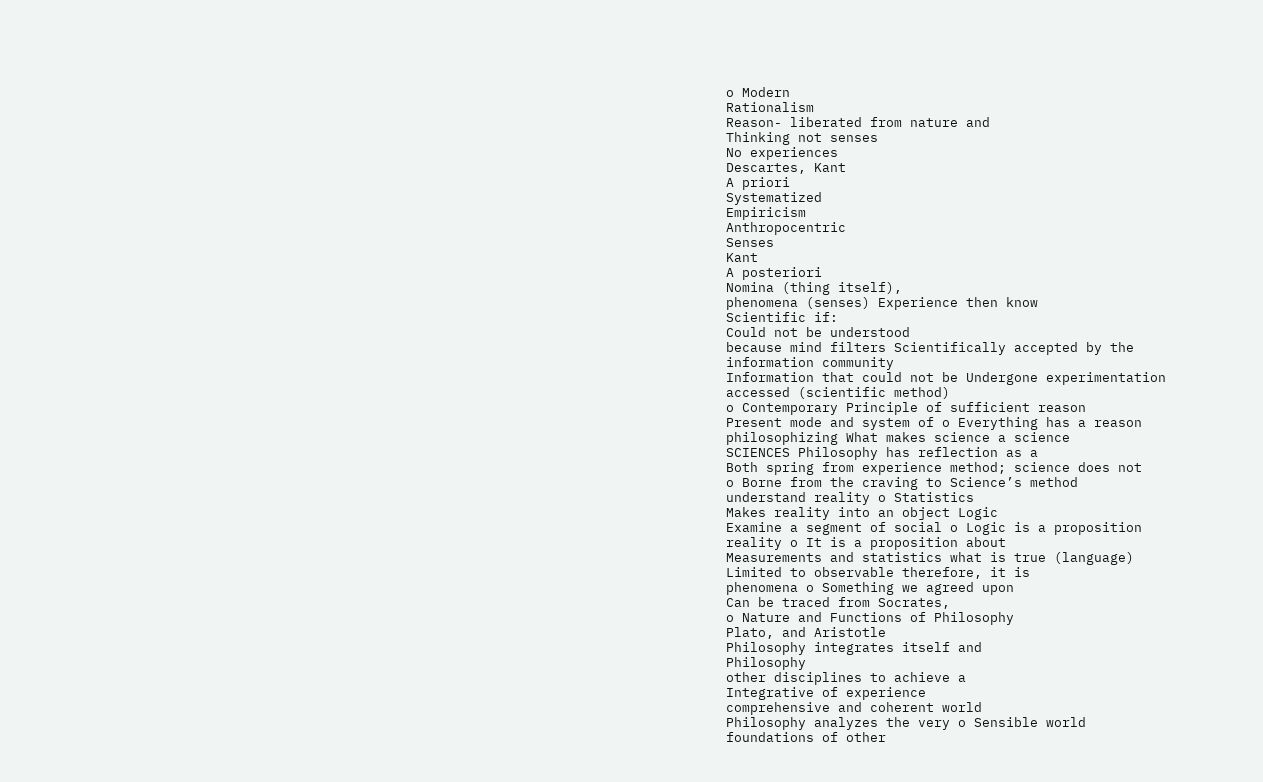o Modern
Rationalism
Reason- liberated from nature and
Thinking not senses
No experiences
Descartes, Kant
A priori
Systematized
Empiricism
Anthropocentric
Senses
Kant
A posteriori
Nomina (thing itself),
phenomena (senses) Experience then know
Scientific if:
Could not be understood
because mind filters Scientifically accepted by the
information community
Information that could not be Undergone experimentation
accessed (scientific method)
o Contemporary Principle of sufficient reason
Present mode and system of o Everything has a reason
philosophizing What makes science a science
SCIENCES Philosophy has reflection as a
Both spring from experience method; science does not
o Borne from the craving to Science’s method
understand reality o Statistics
Makes reality into an object Logic
Examine a segment of social o Logic is a proposition
reality o It is a proposition about
Measurements and statistics what is true (language)
Limited to observable therefore, it is
phenomena o Something we agreed upon
Can be traced from Socrates,
o Nature and Functions of Philosophy
Plato, and Aristotle
Philosophy integrates itself and
Philosophy
other disciplines to achieve a
Integrative of experience
comprehensive and coherent world
Philosophy analyzes the very o Sensible world
foundations of other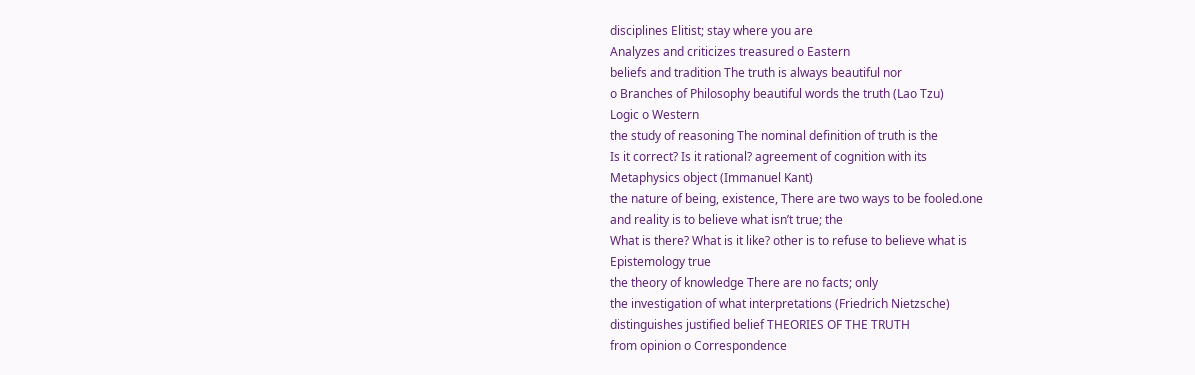disciplines Elitist; stay where you are
Analyzes and criticizes treasured o Eastern
beliefs and tradition The truth is always beautiful nor
o Branches of Philosophy beautiful words the truth (Lao Tzu)
Logic o Western
the study of reasoning The nominal definition of truth is the
Is it correct? Is it rational? agreement of cognition with its
Metaphysics object (Immanuel Kant)
the nature of being, existence, There are two ways to be fooled.one
and reality is to believe what isn’t true; the
What is there? What is it like? other is to refuse to believe what is
Epistemology true
the theory of knowledge There are no facts; only
the investigation of what interpretations (Friedrich Nietzsche)
distinguishes justified belief THEORIES OF THE TRUTH
from opinion o Correspondence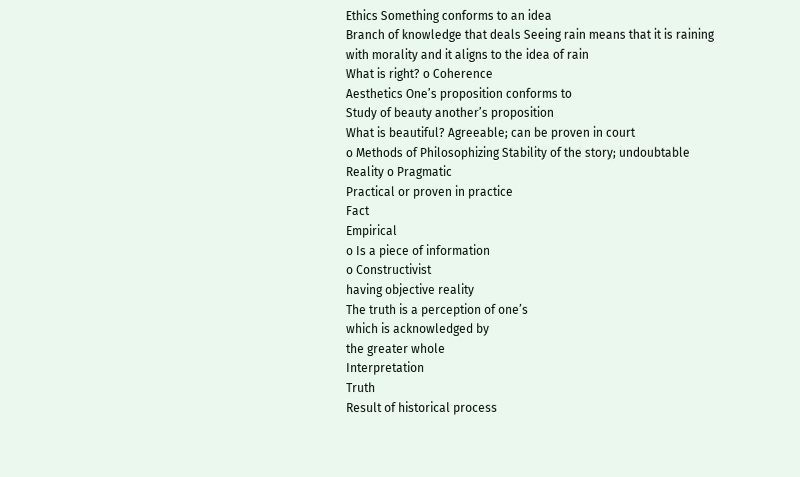Ethics Something conforms to an idea
Branch of knowledge that deals Seeing rain means that it is raining
with morality and it aligns to the idea of rain
What is right? o Coherence
Aesthetics One’s proposition conforms to
Study of beauty another’s proposition
What is beautiful? Agreeable; can be proven in court
o Methods of Philosophizing Stability of the story; undoubtable
Reality o Pragmatic
Practical or proven in practice
Fact
Empirical
o Is a piece of information
o Constructivist
having objective reality
The truth is a perception of one’s
which is acknowledged by
the greater whole
Interpretation
Truth
Result of historical process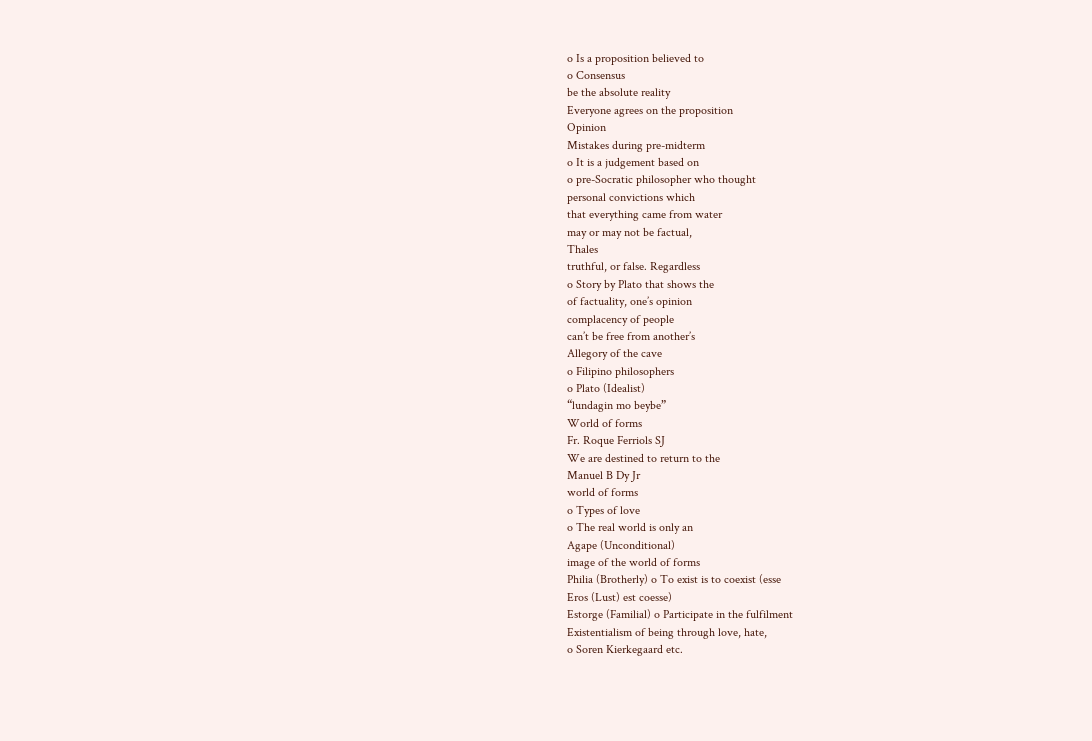o Is a proposition believed to
o Consensus
be the absolute reality
Everyone agrees on the proposition
Opinion
Mistakes during pre-midterm
o It is a judgement based on
o pre-Socratic philosopher who thought
personal convictions which
that everything came from water
may or may not be factual,
Thales
truthful, or false. Regardless
o Story by Plato that shows the
of factuality, one’s opinion
complacency of people
can’t be free from another’s
Allegory of the cave
o Filipino philosophers
o Plato (Idealist)
“lundagin mo beybe”
World of forms
Fr. Roque Ferriols SJ
We are destined to return to the
Manuel B Dy Jr
world of forms
o Types of love
o The real world is only an
Agape (Unconditional)
image of the world of forms
Philia (Brotherly) o To exist is to coexist (esse
Eros (Lust) est coesse)
Estorge (Familial) o Participate in the fulfilment
Existentialism of being through love, hate,
o Soren Kierkegaard etc.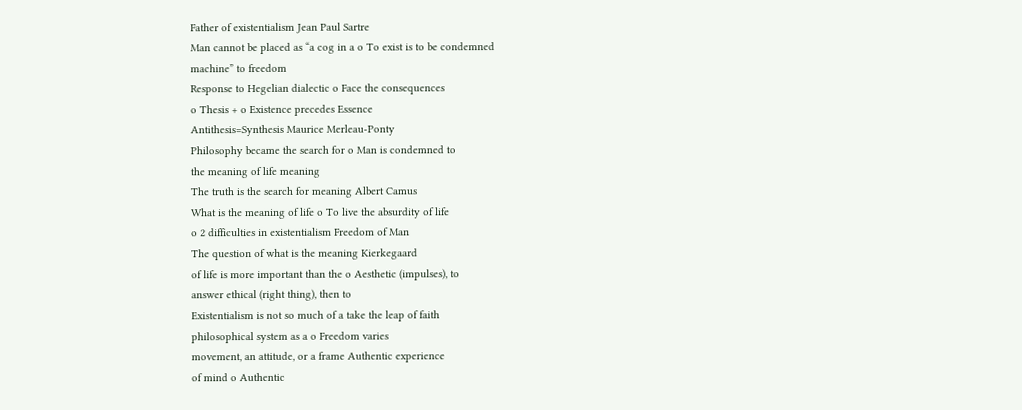Father of existentialism Jean Paul Sartre
Man cannot be placed as “a cog in a o To exist is to be condemned
machine” to freedom
Response to Hegelian dialectic o Face the consequences
o Thesis + o Existence precedes Essence
Antithesis=Synthesis Maurice Merleau-Ponty
Philosophy became the search for o Man is condemned to
the meaning of life meaning
The truth is the search for meaning Albert Camus
What is the meaning of life o To live the absurdity of life
o 2 difficulties in existentialism Freedom of Man
The question of what is the meaning Kierkegaard
of life is more important than the o Aesthetic (impulses), to
answer ethical (right thing), then to
Existentialism is not so much of a take the leap of faith
philosophical system as a o Freedom varies
movement, an attitude, or a frame Authentic experience
of mind o Authentic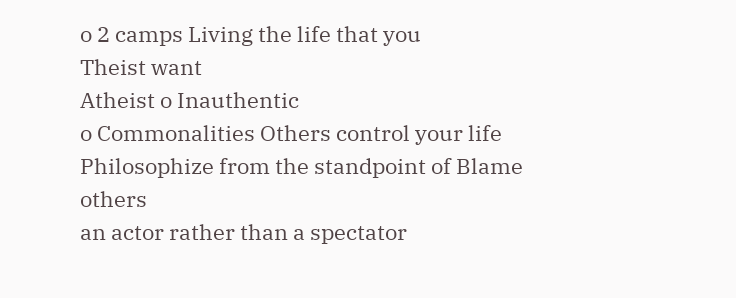o 2 camps Living the life that you
Theist want
Atheist o Inauthentic
o Commonalities Others control your life
Philosophize from the standpoint of Blame others
an actor rather than a spectator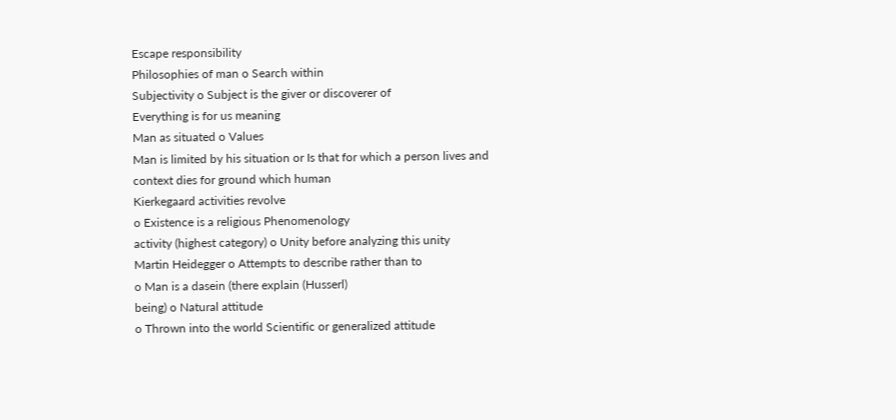Escape responsibility
Philosophies of man o Search within
Subjectivity o Subject is the giver or discoverer of
Everything is for us meaning
Man as situated o Values
Man is limited by his situation or Is that for which a person lives and
context dies for ground which human
Kierkegaard activities revolve
o Existence is a religious Phenomenology
activity (highest category) o Unity before analyzing this unity
Martin Heidegger o Attempts to describe rather than to
o Man is a dasein (there explain (Husserl)
being) o Natural attitude
o Thrown into the world Scientific or generalized attitude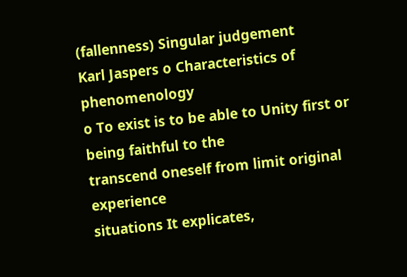(fallenness) Singular judgement
Karl Jaspers o Characteristics of phenomenology
o To exist is to be able to Unity first or being faithful to the
transcend oneself from limit original experience
situations It explicates,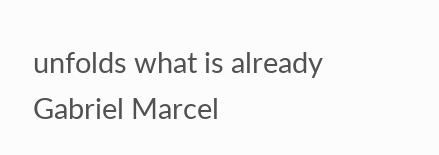unfolds what is already
Gabriel Marcel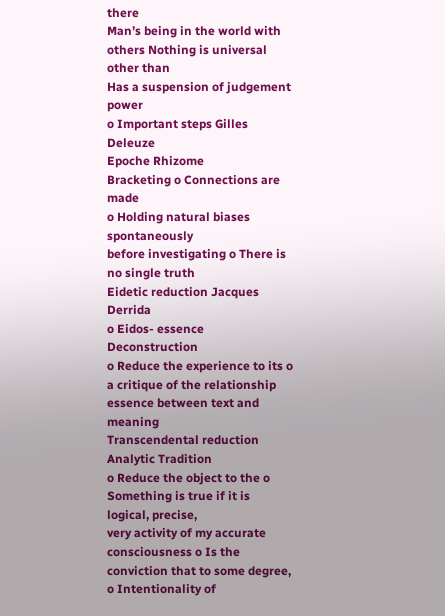there
Man’s being in the world with others Nothing is universal other than
Has a suspension of judgement power
o Important steps Gilles Deleuze
Epoche Rhizome
Bracketing o Connections are made
o Holding natural biases spontaneously
before investigating o There is no single truth
Eidetic reduction Jacques Derrida
o Eidos- essence Deconstruction
o Reduce the experience to its o a critique of the relationship
essence between text and meaning
Transcendental reduction Analytic Tradition
o Reduce the object to the o Something is true if it is logical, precise,
very activity of my accurate
consciousness o Is the conviction that to some degree,
o Intentionality of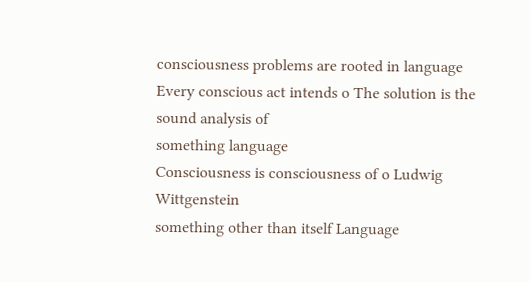consciousness problems are rooted in language
Every conscious act intends o The solution is the sound analysis of
something language
Consciousness is consciousness of o Ludwig Wittgenstein
something other than itself Language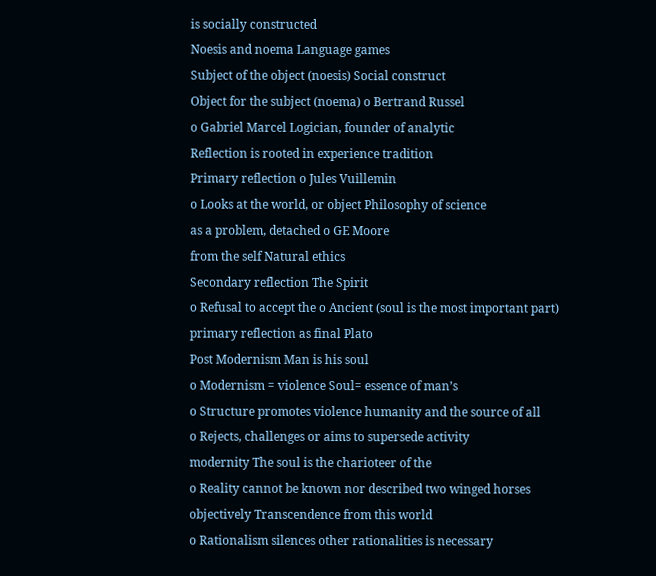is socially constructed
Noesis and noema Language games
Subject of the object (noesis) Social construct
Object for the subject (noema) o Bertrand Russel
o Gabriel Marcel Logician, founder of analytic
Reflection is rooted in experience tradition
Primary reflection o Jules Vuillemin
o Looks at the world, or object Philosophy of science
as a problem, detached o GE Moore
from the self Natural ethics
Secondary reflection The Spirit
o Refusal to accept the o Ancient (soul is the most important part)
primary reflection as final Plato
Post Modernism Man is his soul
o Modernism = violence Soul= essence of man’s
o Structure promotes violence humanity and the source of all
o Rejects, challenges or aims to supersede activity
modernity The soul is the charioteer of the
o Reality cannot be known nor described two winged horses
objectively Transcendence from this world
o Rationalism silences other rationalities is necessary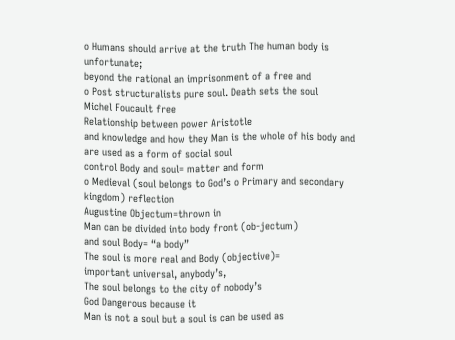o Humans should arrive at the truth The human body is unfortunate;
beyond the rational an imprisonment of a free and
o Post structuralists pure soul. Death sets the soul
Michel Foucault free
Relationship between power Aristotle
and knowledge and how they Man is the whole of his body and
are used as a form of social soul
control Body and soul= matter and form
o Medieval (soul belongs to God’s o Primary and secondary
kingdom) reflection
Augustine Objectum=thrown in
Man can be divided into body front (ob-jectum)
and soul Body= “a body”
The soul is more real and Body (objective)=
important universal, anybody’s,
The soul belongs to the city of nobody’s
God Dangerous because it
Man is not a soul but a soul is can be used as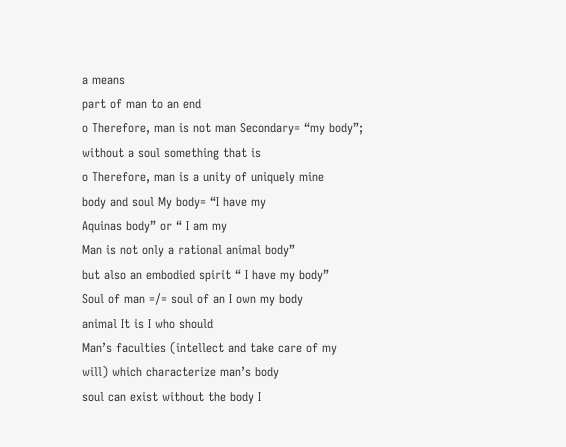a means
part of man to an end
o Therefore, man is not man Secondary= “my body”;
without a soul something that is
o Therefore, man is a unity of uniquely mine
body and soul My body= “I have my
Aquinas body” or “ I am my
Man is not only a rational animal body”
but also an embodied spirit “ I have my body”
Soul of man =/= soul of an I own my body
animal It is I who should
Man’s faculties (intellect and take care of my
will) which characterize man’s body
soul can exist without the body I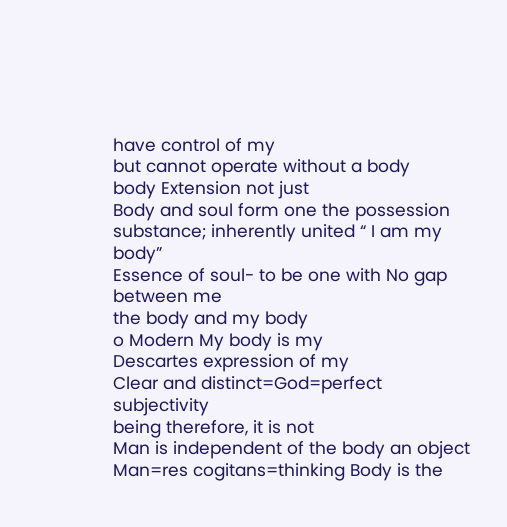have control of my
but cannot operate without a body
body Extension not just
Body and soul form one the possession
substance; inherently united “ I am my body”
Essence of soul- to be one with No gap between me
the body and my body
o Modern My body is my
Descartes expression of my
Clear and distinct=God=perfect subjectivity
being therefore, it is not
Man is independent of the body an object
Man=res cogitans=thinking Body is the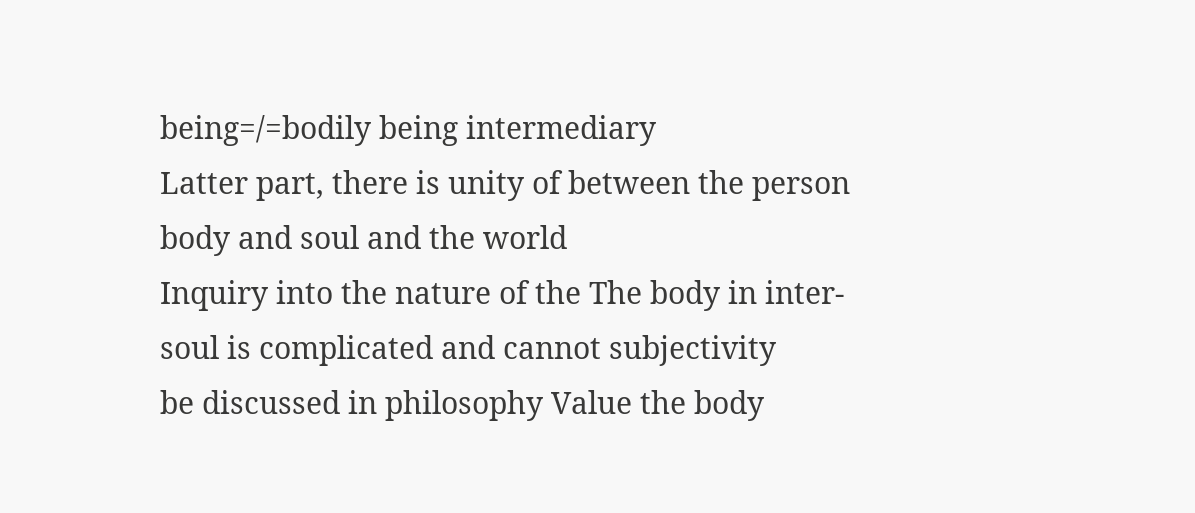being=/=bodily being intermediary
Latter part, there is unity of between the person
body and soul and the world
Inquiry into the nature of the The body in inter-
soul is complicated and cannot subjectivity
be discussed in philosophy Value the body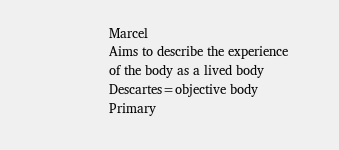Marcel
Aims to describe the experience
of the body as a lived body
Descartes=objective body
Primary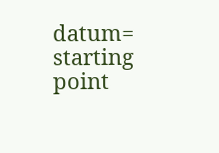datum= starting point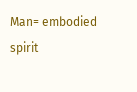Man= embodied spirit